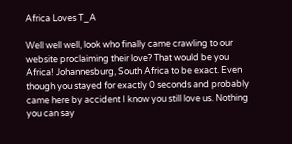Africa Loves T_A

Well well well, look who finally came crawling to our website proclaiming their love? That would be you Africa! Johannesburg, South Africa to be exact. Even though you stayed for exactly 0 seconds and probably came here by accident I know you still love us. Nothing you can say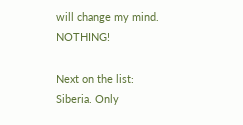will change my mind. NOTHING!

Next on the list: Siberia. Only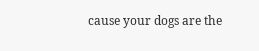cause your dogs are the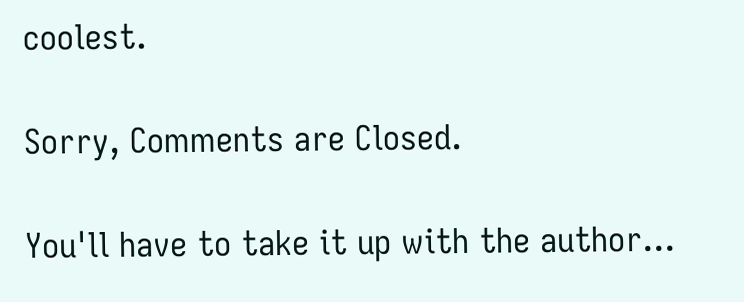coolest.

Sorry, Comments are Closed.

You'll have to take it up with the author...